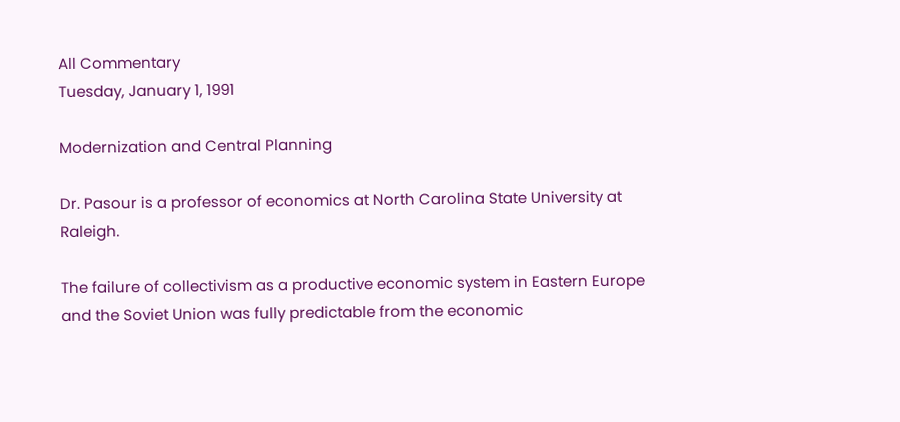All Commentary
Tuesday, January 1, 1991

Modernization and Central Planning

Dr. Pasour is a professor of economics at North Carolina State University at Raleigh.

The failure of collectivism as a productive economic system in Eastern Europe and the Soviet Union was fully predictable from the economic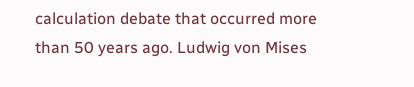calculation debate that occurred more than 50 years ago. Ludwig von Mises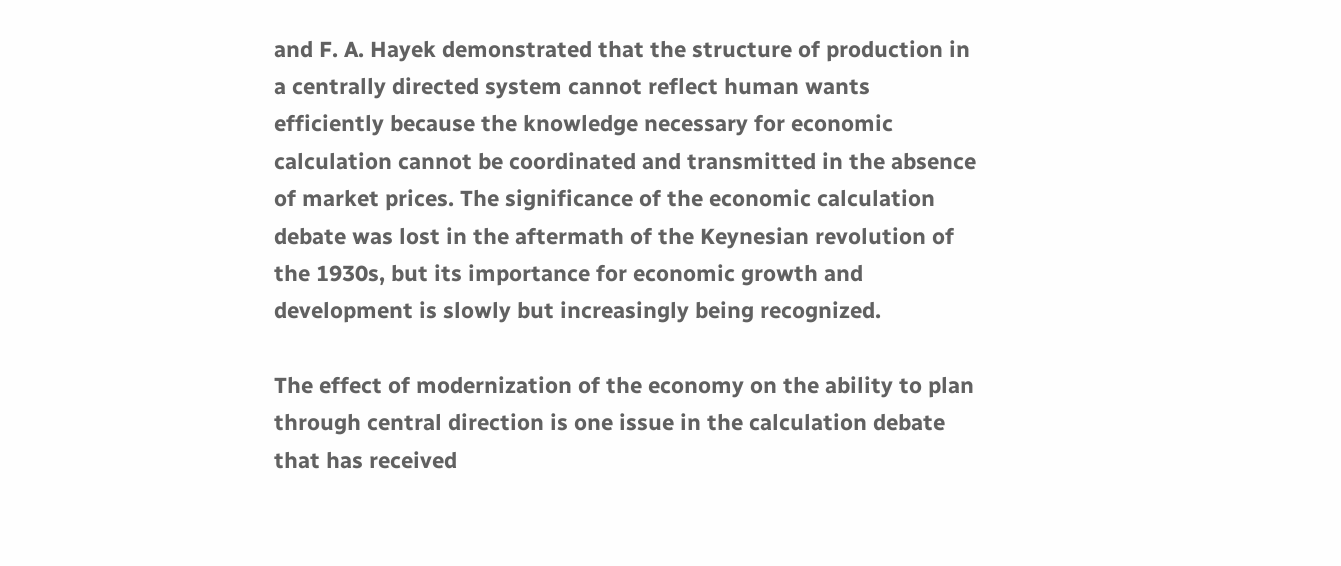and F. A. Hayek demonstrated that the structure of production in a centrally directed system cannot reflect human wants efficiently because the knowledge necessary for economic calculation cannot be coordinated and transmitted in the absence of market prices. The significance of the economic calculation debate was lost in the aftermath of the Keynesian revolution of the 1930s, but its importance for economic growth and development is slowly but increasingly being recognized.

The effect of modernization of the economy on the ability to plan through central direction is one issue in the calculation debate that has received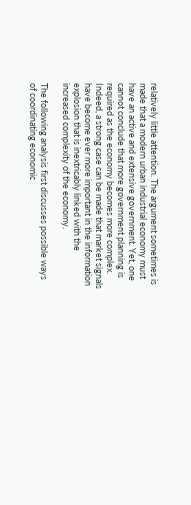relatively little attention. The argument sometimes is made that a modern urban industrial economy must have an active and extensive government. Yet, one cannot conclude that more government planning is required as the economy becomes more complex. Indeed, a strong case can be made that market signals have become ever more important in the information explosion that is inextricably linked with the increased complexity of the economy.

The following analysis first discusses possible ways of coordinating economic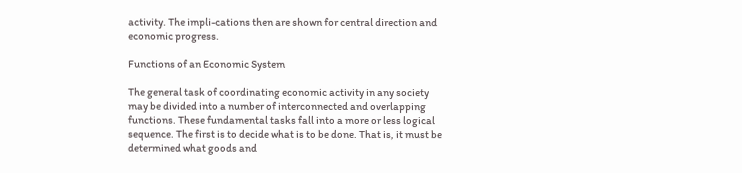activity. The impli-cations then are shown for central direction and economic progress.

Functions of an Economic System

The general task of coordinating economic activity in any society may be divided into a number of interconnected and overlapping functions. These fundamental tasks fall into a more or less logical sequence. The first is to decide what is to be done. That is, it must be determined what goods and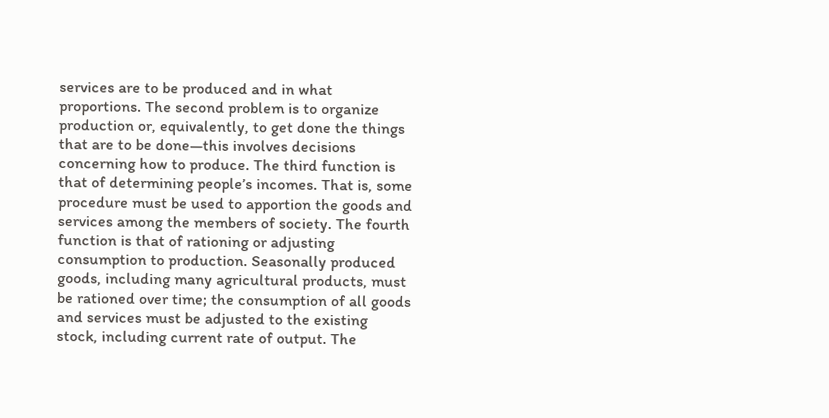services are to be produced and in what proportions. The second problem is to organize production or, equivalently, to get done the things that are to be done—this involves decisions concerning how to produce. The third function is that of determining people’s incomes. That is, some procedure must be used to apportion the goods and services among the members of society. The fourth function is that of rationing or adjusting consumption to production. Seasonally produced goods, including many agricultural products, must be rationed over time; the consumption of all goods and services must be adjusted to the existing stock, including current rate of output. The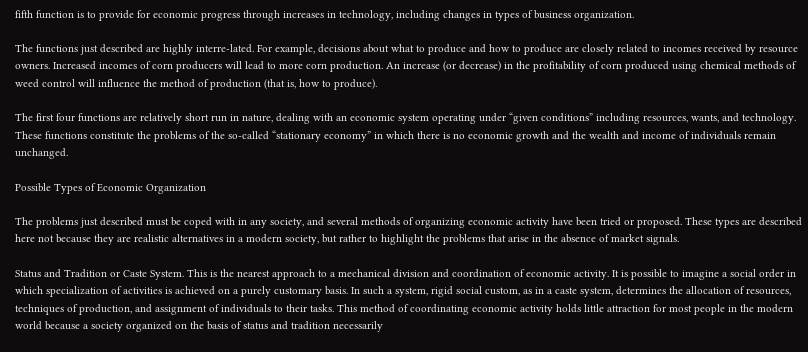fifth function is to provide for economic progress through increases in technology, including changes in types of business organization.

The functions just described are highly interre-lated. For example, decisions about what to produce and how to produce are closely related to incomes received by resource owners. Increased incomes of corn producers will lead to more corn production. An increase (or decrease) in the profitability of corn produced using chemical methods of weed control will influence the method of production (that is, how to produce).

The first four functions are relatively short run in nature, dealing with an economic system operating under “given conditions” including resources, wants, and technology. These functions constitute the problems of the so-called “stationary economy” in which there is no economic growth and the wealth and income of individuals remain unchanged.

Possible Types of Economic Organization

The problems just described must be coped with in any society, and several methods of organizing economic activity have been tried or proposed. These types are described here not because they are realistic alternatives in a modern society, but rather to highlight the problems that arise in the absence of market signals.

Status and Tradition or Caste System. This is the nearest approach to a mechanical division and coordination of economic activity. It is possible to imagine a social order in which specialization of activities is achieved on a purely customary basis. In such a system, rigid social custom, as in a caste system, determines the allocation of resources, techniques of production, and assignment of individuals to their tasks. This method of coordinating economic activity holds little attraction for most people in the modern world because a society organized on the basis of status and tradition necessarily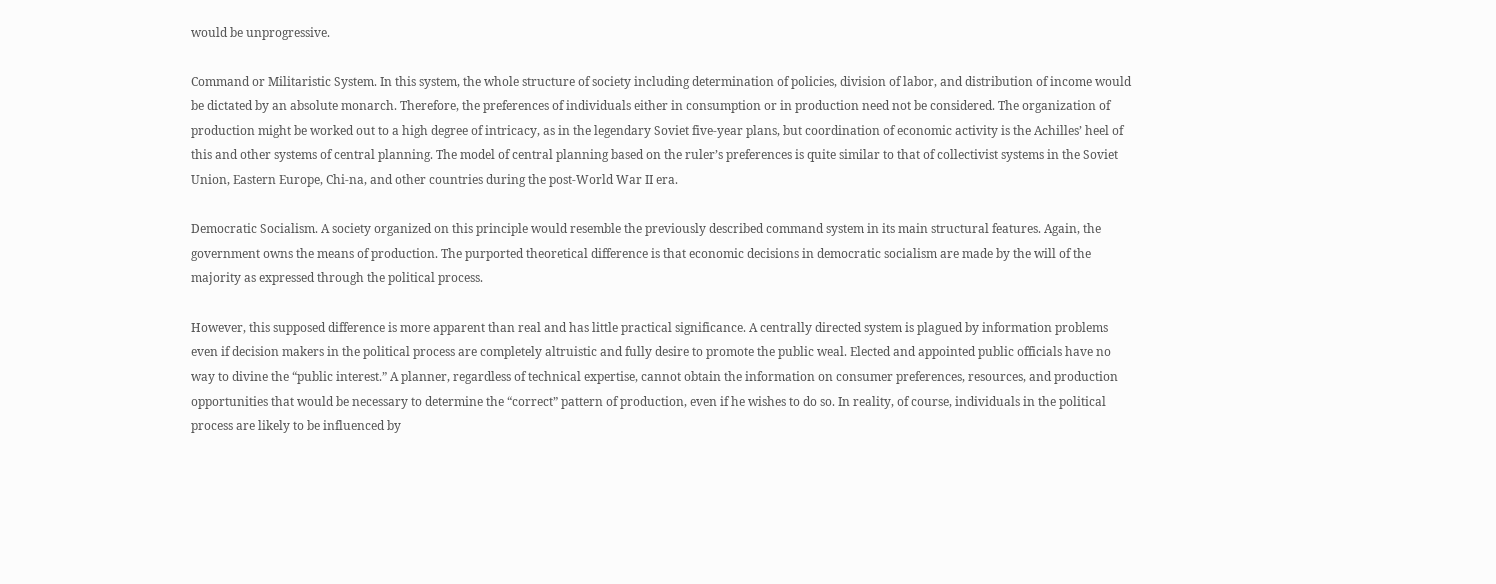would be unprogressive.

Command or Militaristic System. In this system, the whole structure of society including determination of policies, division of labor, and distribution of income would be dictated by an absolute monarch. Therefore, the preferences of individuals either in consumption or in production need not be considered. The organization of production might be worked out to a high degree of intricacy, as in the legendary Soviet five-year plans, but coordination of economic activity is the Achilles’ heel of this and other systems of central planning. The model of central planning based on the ruler’s preferences is quite similar to that of collectivist systems in the Soviet Union, Eastern Europe, Chi-na, and other countries during the post-World War II era.

Democratic Socialism. A society organized on this principle would resemble the previously described command system in its main structural features. Again, the government owns the means of production. The purported theoretical difference is that economic decisions in democratic socialism are made by the will of the majority as expressed through the political process.

However, this supposed difference is more apparent than real and has little practical significance. A centrally directed system is plagued by information problems even if decision makers in the political process are completely altruistic and fully desire to promote the public weal. Elected and appointed public officials have no way to divine the “public interest.” A planner, regardless of technical expertise, cannot obtain the information on consumer preferences, resources, and production opportunities that would be necessary to determine the “correct” pattern of production, even if he wishes to do so. In reality, of course, individuals in the political process are likely to be influenced by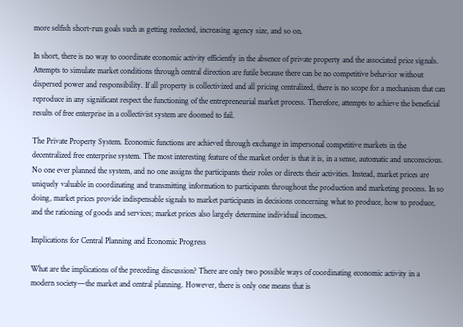more selfish short-run goals such as getting reelected, increasing agency size, and so on.

In short, there is no way to coordinate economic activity efficiently in the absence of private property and the associated price signals. Attempts to simulate market conditions through central direction are futile because there can be no competitive behavior without dispersed power and responsibility. If all property is collectivized and all pricing centralized, there is no scope for a mechanism that can reproduce in any significant respect the functioning of the entrepreneurial market process. Therefore, attempts to achieve the beneficial results of free enterprise in a collectivist system are doomed to fail.

The Private Property System. Economic functions are achieved through exchange in impersonal competitive markets in the decentralized free enterprise system. The most interesting feature of the market order is that it is, in a sense, automatic and unconscious. No one ever planned the system, and no one assigns the participants their roles or directs their activities. Instead, market prices are uniquely valuable in coordinating and transmitting information to participants throughout the production and marketing process. In so doing, market prices provide indispensable signals to market participants in decisions concerning what to produce, how to produce, and the rationing of goods and services; market prices also largely determine individual incomes.

Implications for Central Planning and Economic Progress

What are the implications of the preceding discussion? There are only two possible ways of coordinating economic activity in a modern society—the market and central planning. However, there is only one means that is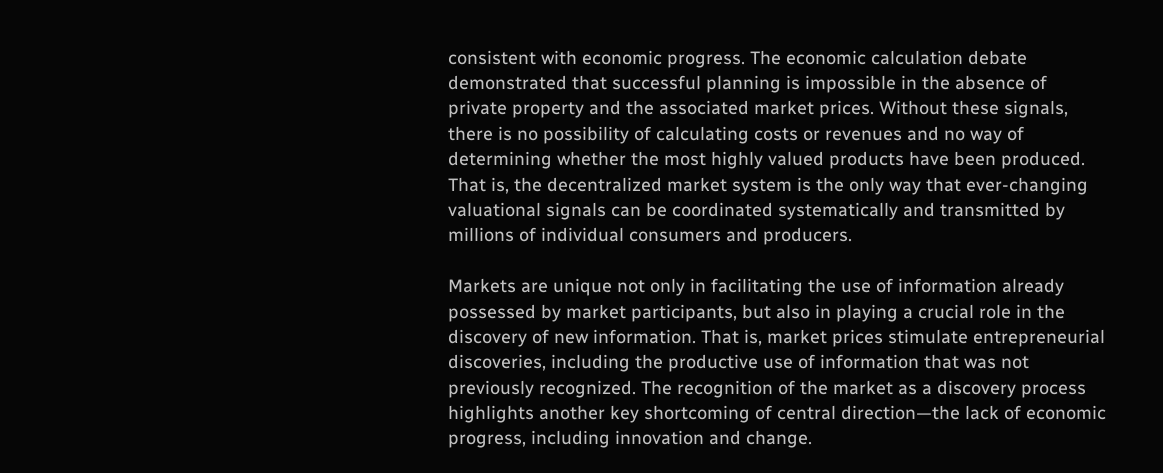consistent with economic progress. The economic calculation debate demonstrated that successful planning is impossible in the absence of private property and the associated market prices. Without these signals, there is no possibility of calculating costs or revenues and no way of determining whether the most highly valued products have been produced. That is, the decentralized market system is the only way that ever-changing valuational signals can be coordinated systematically and transmitted by millions of individual consumers and producers.

Markets are unique not only in facilitating the use of information already possessed by market participants, but also in playing a crucial role in the discovery of new information. That is, market prices stimulate entrepreneurial discoveries, including the productive use of information that was not previously recognized. The recognition of the market as a discovery process highlights another key shortcoming of central direction—the lack of economic progress, including innovation and change.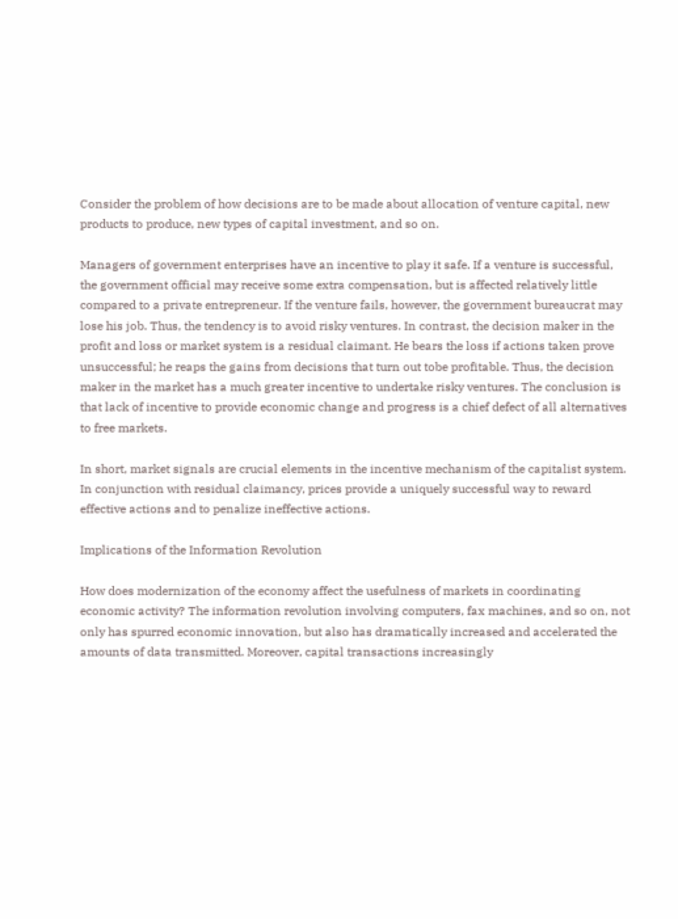Consider the problem of how decisions are to be made about allocation of venture capital, new products to produce, new types of capital investment, and so on.

Managers of government enterprises have an incentive to play it safe. If a venture is successful, the government official may receive some extra compensation, but is affected relatively little compared to a private entrepreneur. If the venture fails, however, the government bureaucrat may lose his job. Thus, the tendency is to avoid risky ventures. In contrast, the decision maker in the profit and loss or market system is a residual claimant. He bears the loss if actions taken prove unsuccessful; he reaps the gains from decisions that turn out tobe profitable. Thus, the decision maker in the market has a much greater incentive to undertake risky ventures. The conclusion is that lack of incentive to provide economic change and progress is a chief defect of all alternatives to free markets.

In short, market signals are crucial elements in the incentive mechanism of the capitalist system. In conjunction with residual claimancy, prices provide a uniquely successful way to reward effective actions and to penalize ineffective actions.

Implications of the Information Revolution

How does modernization of the economy affect the usefulness of markets in coordinating economic activity? The information revolution involving computers, fax machines, and so on, not only has spurred economic innovation, but also has dramatically increased and accelerated the amounts of data transmitted. Moreover, capital transactions increasingly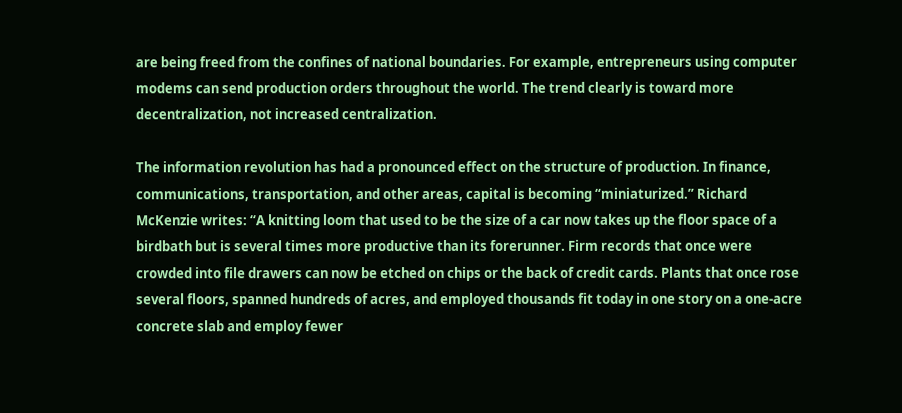are being freed from the confines of national boundaries. For example, entrepreneurs using computer modems can send production orders throughout the world. The trend clearly is toward more decentralization, not increased centralization.

The information revolution has had a pronounced effect on the structure of production. In finance, communications, transportation, and other areas, capital is becoming “miniaturized.” Richard McKenzie writes: “A knitting loom that used to be the size of a car now takes up the floor space of a birdbath but is several times more productive than its forerunner. Firm records that once were crowded into file drawers can now be etched on chips or the back of credit cards. Plants that once rose several floors, spanned hundreds of acres, and employed thousands fit today in one story on a one-acre concrete slab and employ fewer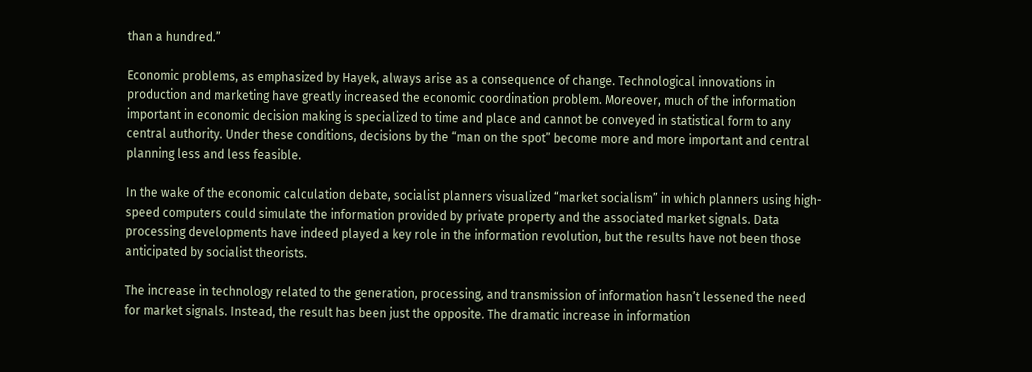than a hundred.”

Economic problems, as emphasized by Hayek, always arise as a consequence of change. Technological innovations in production and marketing have greatly increased the economic coordination problem. Moreover, much of the information important in economic decision making is specialized to time and place and cannot be conveyed in statistical form to any central authority. Under these conditions, decisions by the “man on the spot” become more and more important and central planning less and less feasible.

In the wake of the economic calculation debate, socialist planners visualized “market socialism” in which planners using high-speed computers could simulate the information provided by private property and the associated market signals. Data processing developments have indeed played a key role in the information revolution, but the results have not been those anticipated by socialist theorists.

The increase in technology related to the generation, processing, and transmission of information hasn’t lessened the need for market signals. Instead, the result has been just the opposite. The dramatic increase in information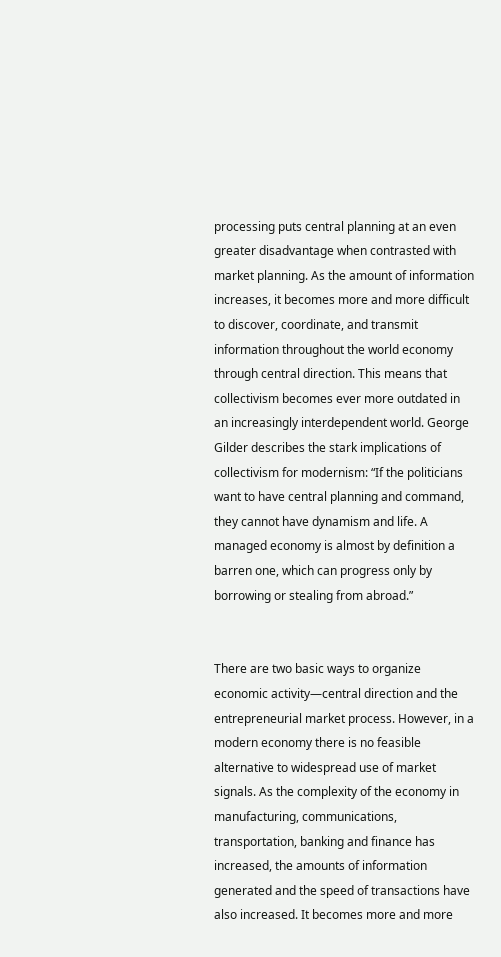processing puts central planning at an even greater disadvantage when contrasted with market planning. As the amount of information increases, it becomes more and more difficult to discover, coordinate, and transmit information throughout the world economy through central direction. This means that collectivism becomes ever more outdated in an increasingly interdependent world. George Gilder describes the stark implications of collectivism for modernism: “If the politicians want to have central planning and command, they cannot have dynamism and life. A managed economy is almost by definition a barren one, which can progress only by borrowing or stealing from abroad.”


There are two basic ways to organize economic activity—central direction and the entrepreneurial market process. However, in a modern economy there is no feasible alternative to widespread use of market signals. As the complexity of the economy in manufacturing, communications, transportation, banking and finance has increased, the amounts of information generated and the speed of transactions have also increased. It becomes more and more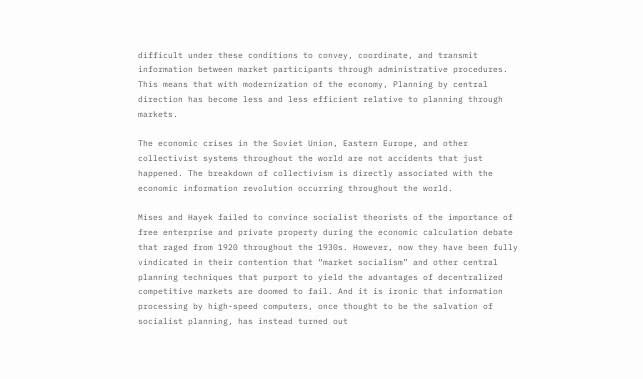difficult under these conditions to convey, coordinate, and transmit information between market participants through administrative procedures. This means that with modernization of the economy, Planning by central direction has become less and less efficient relative to planning through markets.

The economic crises in the Soviet Union, Eastern Europe, and other collectivist systems throughout the world are not accidents that just happened. The breakdown of collectivism is directly associated with the economic information revolution occurring throughout the world.

Mises and Hayek failed to convince socialist theorists of the importance of free enterprise and private property during the economic calculation debate that raged from 1920 throughout the 1930s. However, now they have been fully vindicated in their contention that “market socialism” and other central planning techniques that purport to yield the advantages of decentralized competitive markets are doomed to fail. And it is ironic that information processing by high-speed computers, once thought to be the salvation of socialist planning, has instead turned out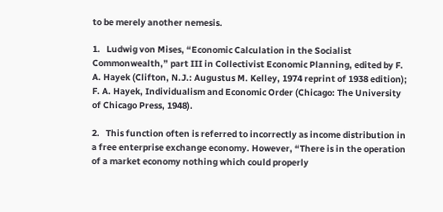to be merely another nemesis.

1.   Ludwig von Mises, “Economic Calculation in the Socialist Commonwealth,” part III in Collectivist Economic Planning, edited by F. A. Hayek (Clifton, N.J.: Augustus M. Kelley, 1974 reprint of 1938 edition); F. A. Hayek, Individualism and Economic Order (Chicago: The University of Chicago Press, 1948).

2.   This function often is referred to incorrectly as income distribution in a free enterprise exchange economy. However, “There is in the operation of a market economy nothing which could properly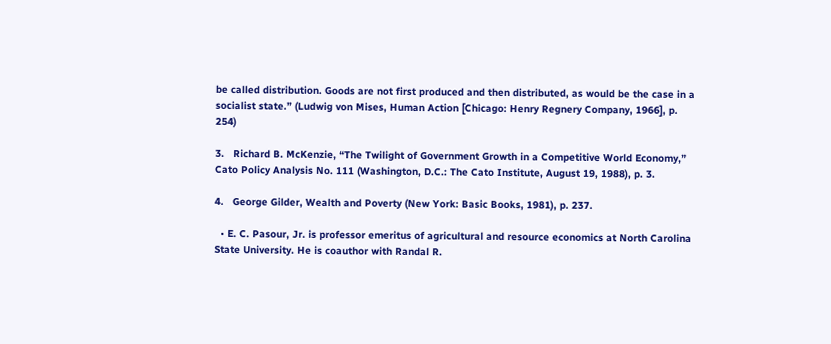be called distribution. Goods are not first produced and then distributed, as would be the case in a socialist state.” (Ludwig von Mises, Human Action [Chicago: Henry Regnery Company, 1966], p. 254)

3.   Richard B. McKenzie, “The Twilight of Government Growth in a Competitive World Economy,” Cato Policy Analysis No. 111 (Washington, D.C.: The Cato Institute, August 19, 1988), p. 3.

4.   George Gilder, Wealth and Poverty (New York: Basic Books, 1981), p. 237.

  • E. C. Pasour, Jr. is professor emeritus of agricultural and resource economics at North Carolina State University. He is coauthor with Randal R.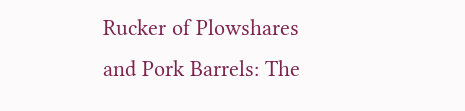Rucker of Plowshares and Pork Barrels: The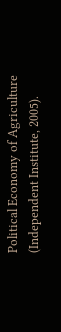Political Economy of Agriculture (Independent Institute, 2005).